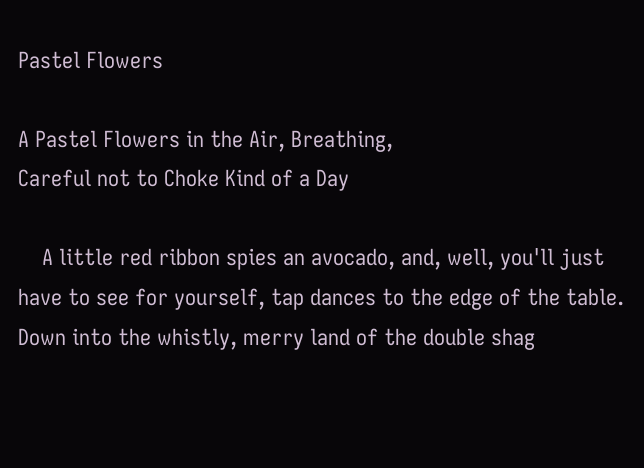Pastel Flowers

A Pastel Flowers in the Air, Breathing,
Careful not to Choke Kind of a Day

    A little red ribbon spies an avocado, and, well, you'll just have to see for yourself, tap dances to the edge of the table. Down into the whistly, merry land of the double shag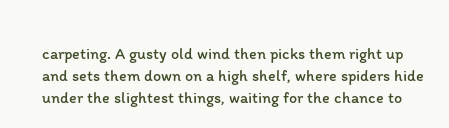carpeting. A gusty old wind then picks them right up and sets them down on a high shelf, where spiders hide under the slightest things, waiting for the chance to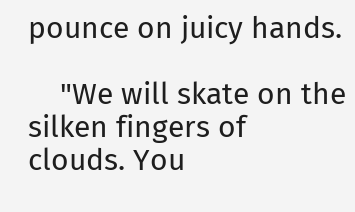pounce on juicy hands.

    "We will skate on the silken fingers of clouds. You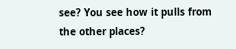see? You see how it pulls from the other places?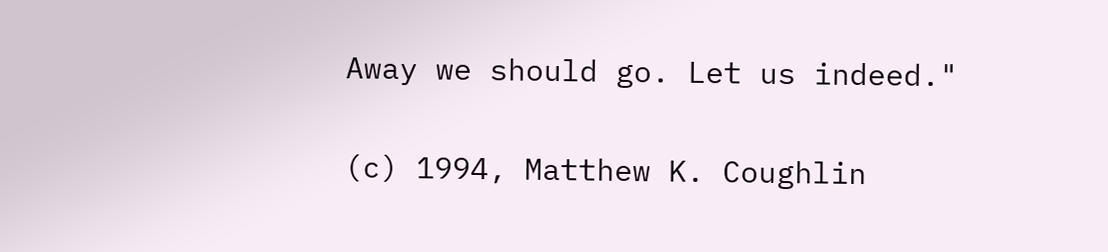Away we should go. Let us indeed."


(c) 1994, Matthew K. Coughlin